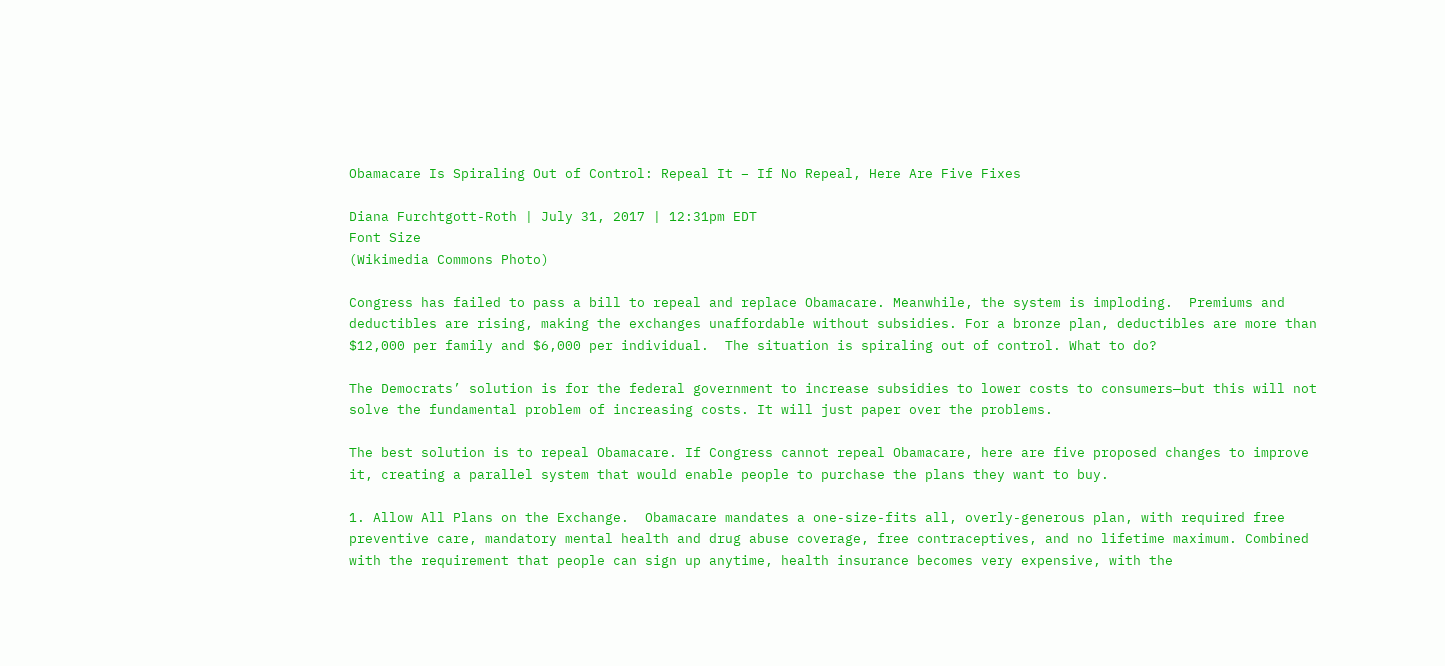Obamacare Is Spiraling Out of Control: Repeal It – If No Repeal, Here Are Five Fixes

Diana Furchtgott-Roth | July 31, 2017 | 12:31pm EDT
Font Size
(Wikimedia Commons Photo)

Congress has failed to pass a bill to repeal and replace Obamacare. Meanwhile, the system is imploding.  Premiums and deductibles are rising, making the exchanges unaffordable without subsidies. For a bronze plan, deductibles are more than $12,000 per family and $6,000 per individual.  The situation is spiraling out of control. What to do?

The Democrats’ solution is for the federal government to increase subsidies to lower costs to consumers—but this will not solve the fundamental problem of increasing costs. It will just paper over the problems.

The best solution is to repeal Obamacare. If Congress cannot repeal Obamacare, here are five proposed changes to improve it, creating a parallel system that would enable people to purchase the plans they want to buy.

1. Allow All Plans on the Exchange.  Obamacare mandates a one-size-fits all, overly-generous plan, with required free preventive care, mandatory mental health and drug abuse coverage, free contraceptives, and no lifetime maximum. Combined with the requirement that people can sign up anytime, health insurance becomes very expensive, with the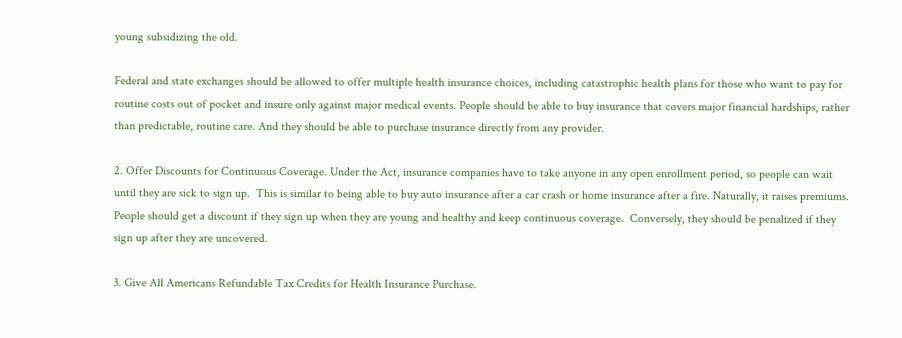young subsidizing the old.

Federal and state exchanges should be allowed to offer multiple health insurance choices, including catastrophic health plans for those who want to pay for routine costs out of pocket and insure only against major medical events. People should be able to buy insurance that covers major financial hardships, rather than predictable, routine care. And they should be able to purchase insurance directly from any provider.

2. Offer Discounts for Continuous Coverage. Under the Act, insurance companies have to take anyone in any open enrollment period, so people can wait until they are sick to sign up.  This is similar to being able to buy auto insurance after a car crash or home insurance after a fire. Naturally, it raises premiums.  People should get a discount if they sign up when they are young and healthy and keep continuous coverage.  Conversely, they should be penalized if they sign up after they are uncovered.

3. Give All Americans Refundable Tax Credits for Health Insurance Purchase.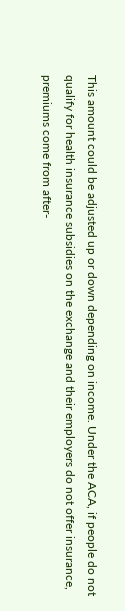This amount could be adjusted up or down depending on income. Under the ACA, if people do not qualify for health insurance subsidies on the exchange and their employers do not offer insurance, premiums come from after-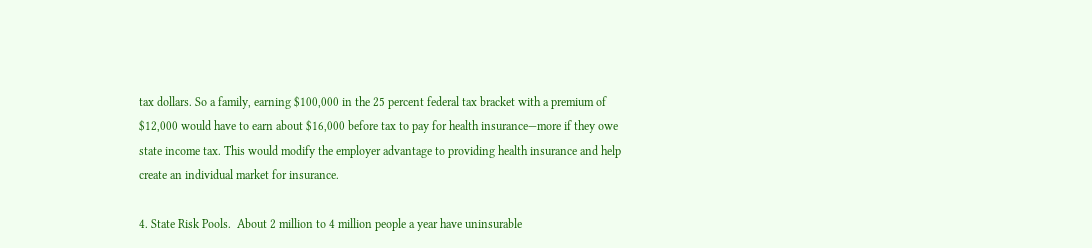tax dollars. So a family, earning $100,000 in the 25 percent federal tax bracket with a premium of $12,000 would have to earn about $16,000 before tax to pay for health insurance—more if they owe state income tax. This would modify the employer advantage to providing health insurance and help create an individual market for insurance.

4. State Risk Pools.  About 2 million to 4 million people a year have uninsurable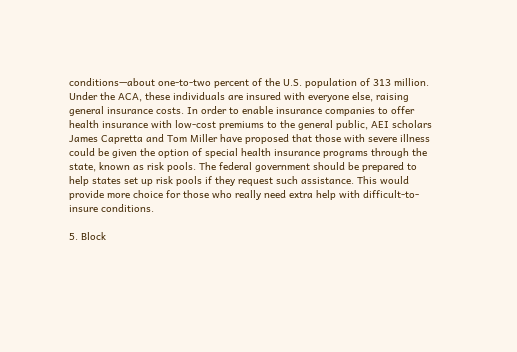conditions—about one-to-two percent of the U.S. population of 313 million. Under the ACA, these individuals are insured with everyone else, raising general insurance costs. In order to enable insurance companies to offer health insurance with low-cost premiums to the general public, AEI scholars James Capretta and Tom Miller have proposed that those with severe illness could be given the option of special health insurance programs through the state, known as risk pools. The federal government should be prepared to help states set up risk pools if they request such assistance. This would provide more choice for those who really need extra help with difficult-to-insure conditions.

5. Block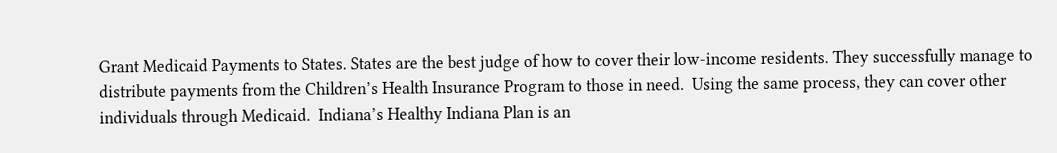Grant Medicaid Payments to States. States are the best judge of how to cover their low-income residents. They successfully manage to distribute payments from the Children’s Health Insurance Program to those in need.  Using the same process, they can cover other individuals through Medicaid.  Indiana’s Healthy Indiana Plan is an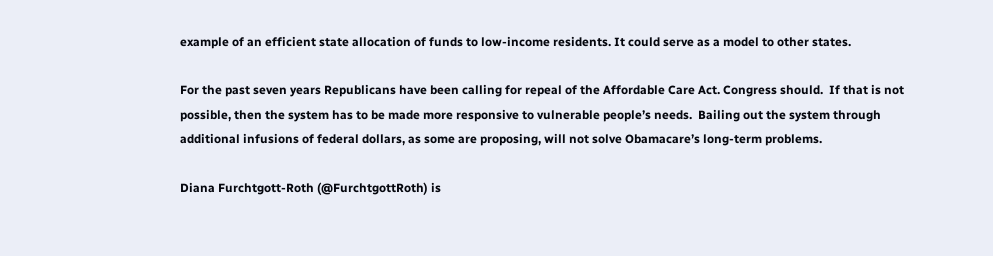example of an efficient state allocation of funds to low-income residents. It could serve as a model to other states.

For the past seven years Republicans have been calling for repeal of the Affordable Care Act. Congress should.  If that is not possible, then the system has to be made more responsive to vulnerable people’s needs.  Bailing out the system through additional infusions of federal dollars, as some are proposing, will not solve Obamacare’s long-term problems.

Diana Furchtgott-Roth (@FurchtgottRoth) is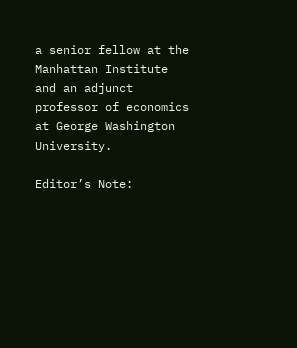a senior fellow at the Manhattan Institute and an adjunct professor of economics at George Washington University.

Editor’s Note: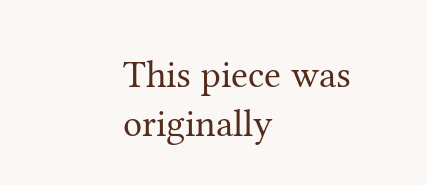This piece was originally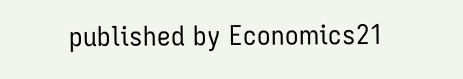published by Economics21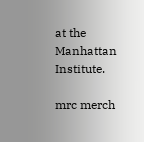at the Manhattan Institute.

mrc merch